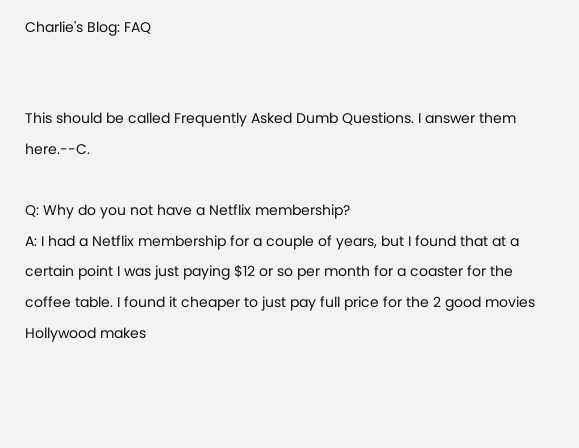Charlie's Blog: FAQ


This should be called Frequently Asked Dumb Questions. I answer them here.--C.

Q: Why do you not have a Netflix membership?
A: I had a Netflix membership for a couple of years, but I found that at a certain point I was just paying $12 or so per month for a coaster for the coffee table. I found it cheaper to just pay full price for the 2 good movies Hollywood makes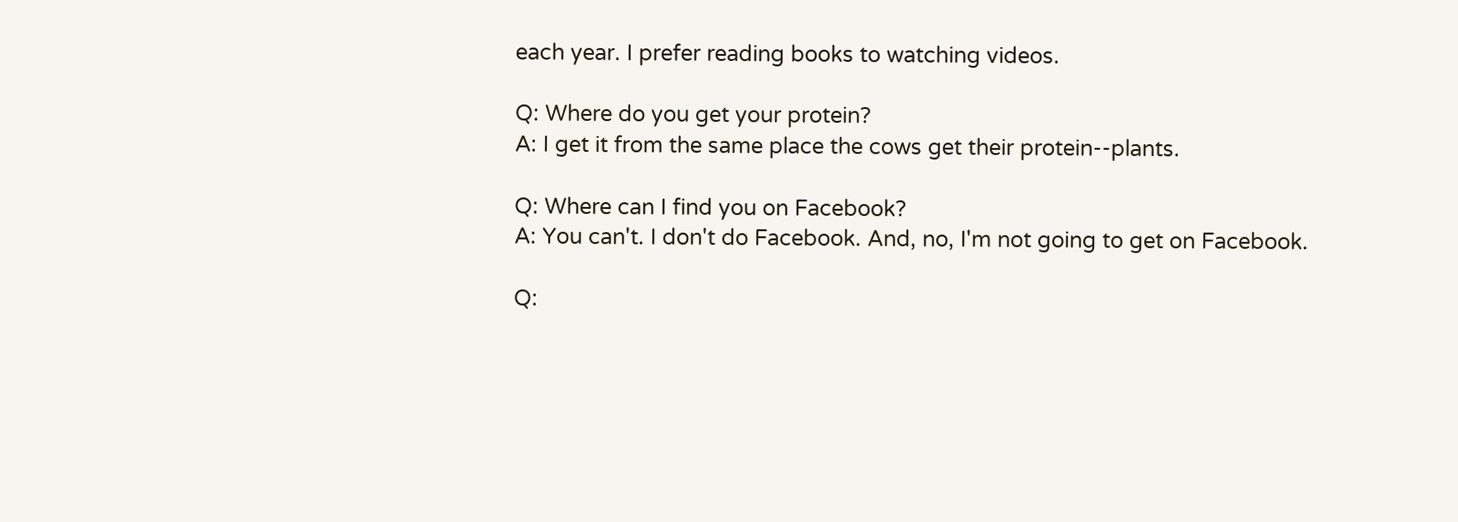each year. I prefer reading books to watching videos.

Q: Where do you get your protein?
A: I get it from the same place the cows get their protein--plants.

Q: Where can I find you on Facebook?
A: You can't. I don't do Facebook. And, no, I'm not going to get on Facebook.

Q: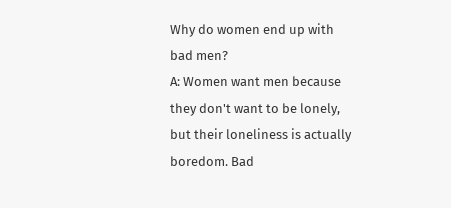Why do women end up with bad men?
A: Women want men because they don't want to be lonely, but their loneliness is actually boredom. Bad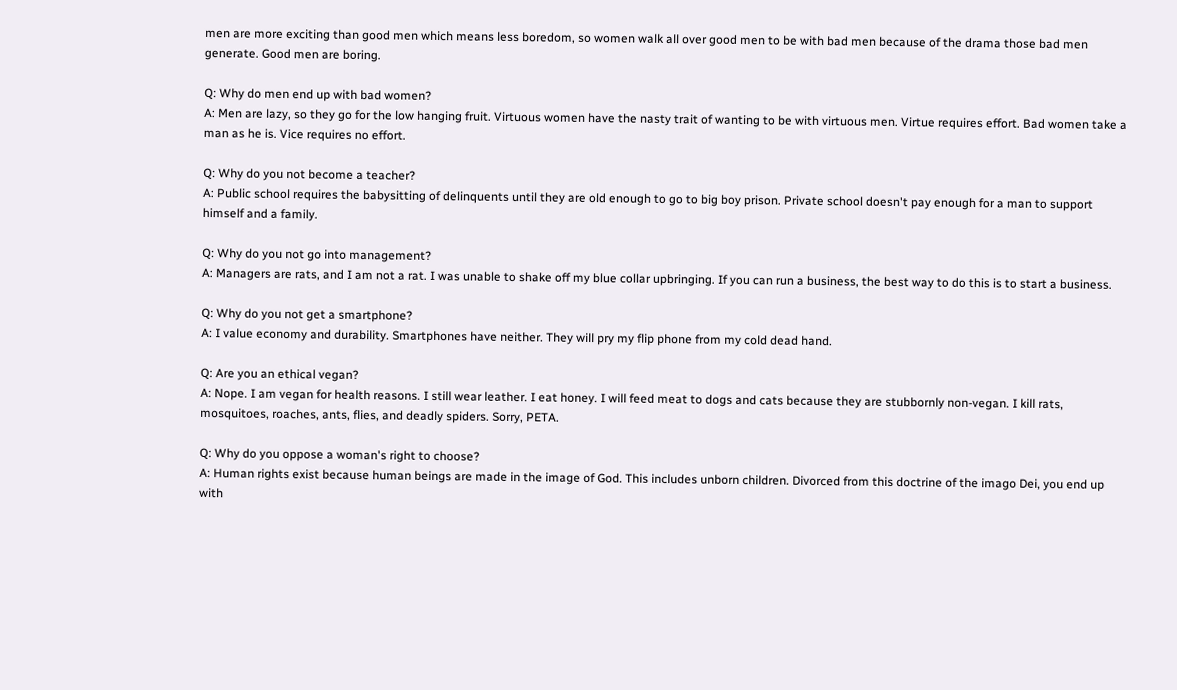men are more exciting than good men which means less boredom, so women walk all over good men to be with bad men because of the drama those bad men generate. Good men are boring.

Q: Why do men end up with bad women?
A: Men are lazy, so they go for the low hanging fruit. Virtuous women have the nasty trait of wanting to be with virtuous men. Virtue requires effort. Bad women take a man as he is. Vice requires no effort.

Q: Why do you not become a teacher?
A: Public school requires the babysitting of delinquents until they are old enough to go to big boy prison. Private school doesn't pay enough for a man to support himself and a family.

Q: Why do you not go into management?
A: Managers are rats, and I am not a rat. I was unable to shake off my blue collar upbringing. If you can run a business, the best way to do this is to start a business.

Q: Why do you not get a smartphone?
A: I value economy and durability. Smartphones have neither. They will pry my flip phone from my cold dead hand.

Q: Are you an ethical vegan?
A: Nope. I am vegan for health reasons. I still wear leather. I eat honey. I will feed meat to dogs and cats because they are stubbornly non-vegan. I kill rats, mosquitoes, roaches, ants, flies, and deadly spiders. Sorry, PETA.

Q: Why do you oppose a woman's right to choose?
A: Human rights exist because human beings are made in the image of God. This includes unborn children. Divorced from this doctrine of the imago Dei, you end up with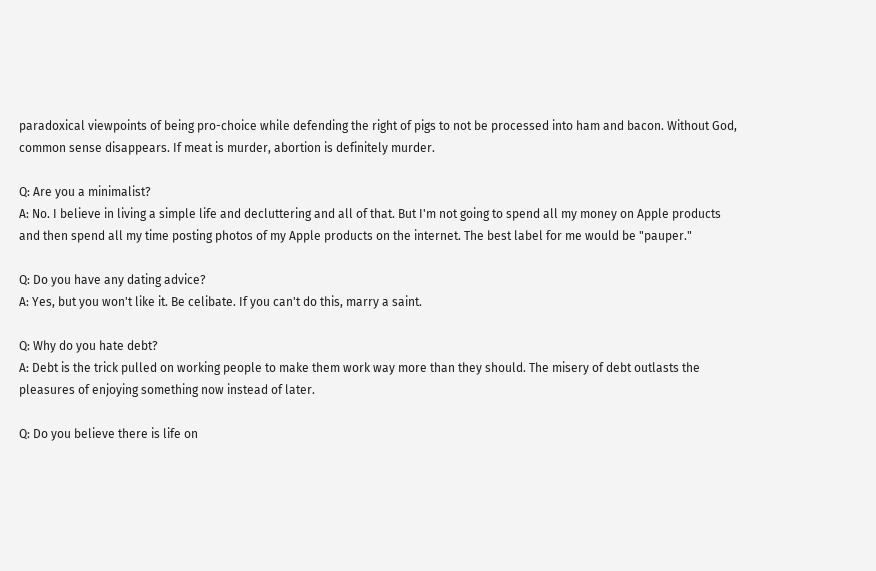paradoxical viewpoints of being pro-choice while defending the right of pigs to not be processed into ham and bacon. Without God, common sense disappears. If meat is murder, abortion is definitely murder.

Q: Are you a minimalist?
A: No. I believe in living a simple life and decluttering and all of that. But I'm not going to spend all my money on Apple products and then spend all my time posting photos of my Apple products on the internet. The best label for me would be "pauper."

Q: Do you have any dating advice?
A: Yes, but you won't like it. Be celibate. If you can't do this, marry a saint.

Q: Why do you hate debt?
A: Debt is the trick pulled on working people to make them work way more than they should. The misery of debt outlasts the pleasures of enjoying something now instead of later.

Q: Do you believe there is life on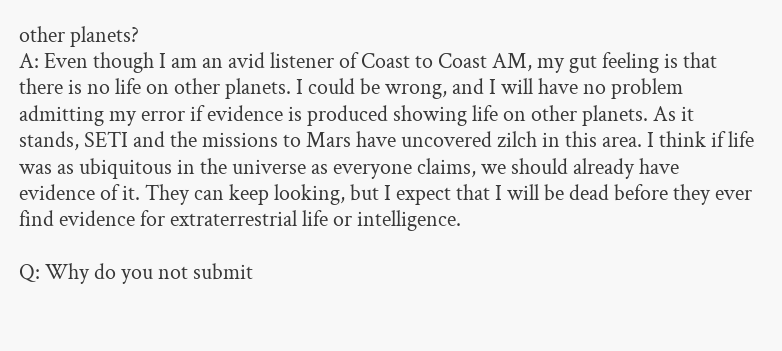other planets?
A: Even though I am an avid listener of Coast to Coast AM, my gut feeling is that there is no life on other planets. I could be wrong, and I will have no problem admitting my error if evidence is produced showing life on other planets. As it stands, SETI and the missions to Mars have uncovered zilch in this area. I think if life was as ubiquitous in the universe as everyone claims, we should already have evidence of it. They can keep looking, but I expect that I will be dead before they ever find evidence for extraterrestrial life or intelligence.

Q: Why do you not submit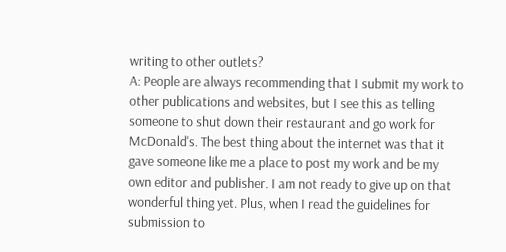writing to other outlets?
A: People are always recommending that I submit my work to other publications and websites, but I see this as telling someone to shut down their restaurant and go work for McDonald's. The best thing about the internet was that it gave someone like me a place to post my work and be my own editor and publisher. I am not ready to give up on that wonderful thing yet. Plus, when I read the guidelines for submission to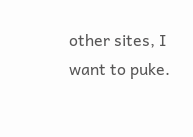other sites, I want to puke.